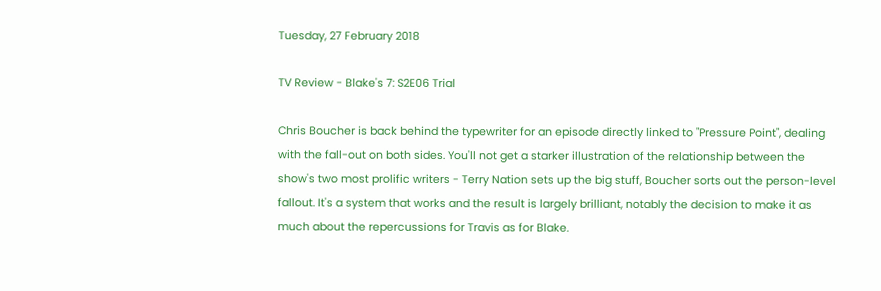Tuesday, 27 February 2018

TV Review - Blake's 7: S2E06 Trial

Chris Boucher is back behind the typewriter for an episode directly linked to "Pressure Point", dealing with the fall-out on both sides. You'll not get a starker illustration of the relationship between the show's two most prolific writers - Terry Nation sets up the big stuff, Boucher sorts out the person-level fallout. It's a system that works and the result is largely brilliant, notably the decision to make it as much about the repercussions for Travis as for Blake.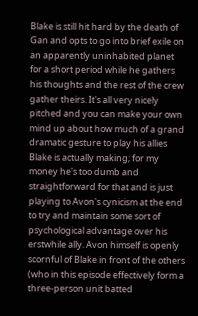Blake is still hit hard by the death of Gan and opts to go into brief exile on an apparently uninhabited planet for a short period while he gathers his thoughts and the rest of the crew gather theirs. It's all very nicely pitched and you can make your own mind up about how much of a grand dramatic gesture to play his allies Blake is actually making; for my money he's too dumb and straightforward for that and is just playing to Avon's cynicism at the end to try and maintain some sort of psychological advantage over his erstwhile ally. Avon himself is openly scornful of Blake in front of the others (who in this episode effectively form a three-person unit batted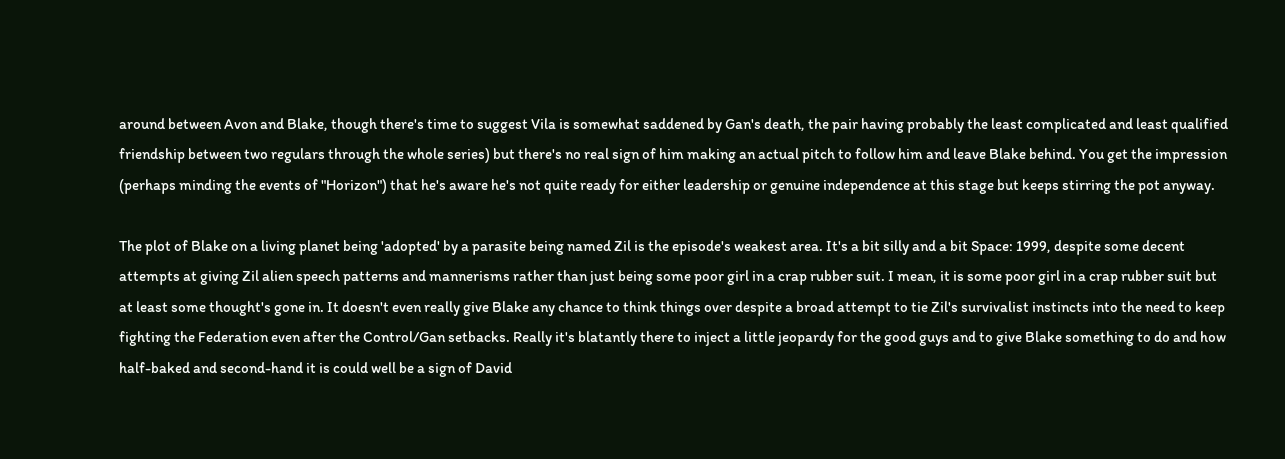around between Avon and Blake, though there's time to suggest Vila is somewhat saddened by Gan's death, the pair having probably the least complicated and least qualified friendship between two regulars through the whole series) but there's no real sign of him making an actual pitch to follow him and leave Blake behind. You get the impression (perhaps minding the events of "Horizon") that he's aware he's not quite ready for either leadership or genuine independence at this stage but keeps stirring the pot anyway.

The plot of Blake on a living planet being 'adopted' by a parasite being named Zil is the episode's weakest area. It's a bit silly and a bit Space: 1999, despite some decent attempts at giving Zil alien speech patterns and mannerisms rather than just being some poor girl in a crap rubber suit. I mean, it is some poor girl in a crap rubber suit but at least some thought's gone in. It doesn't even really give Blake any chance to think things over despite a broad attempt to tie Zil's survivalist instincts into the need to keep fighting the Federation even after the Control/Gan setbacks. Really it's blatantly there to inject a little jeopardy for the good guys and to give Blake something to do and how half-baked and second-hand it is could well be a sign of David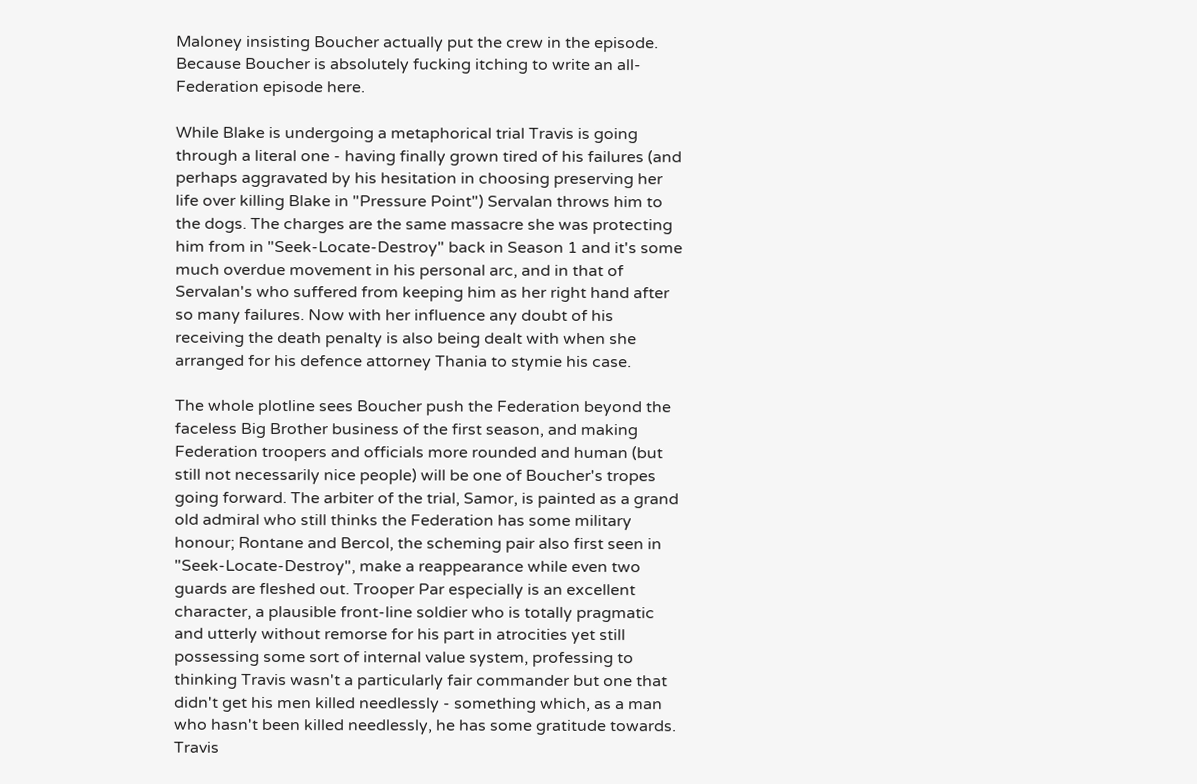Maloney insisting Boucher actually put the crew in the episode. Because Boucher is absolutely fucking itching to write an all-Federation episode here.

While Blake is undergoing a metaphorical trial Travis is going through a literal one - having finally grown tired of his failures (and perhaps aggravated by his hesitation in choosing preserving her life over killing Blake in "Pressure Point") Servalan throws him to the dogs. The charges are the same massacre she was protecting him from in "Seek-Locate-Destroy" back in Season 1 and it's some much overdue movement in his personal arc, and in that of Servalan's who suffered from keeping him as her right hand after so many failures. Now with her influence any doubt of his receiving the death penalty is also being dealt with when she arranged for his defence attorney Thania to stymie his case.

The whole plotline sees Boucher push the Federation beyond the faceless Big Brother business of the first season, and making Federation troopers and officials more rounded and human (but still not necessarily nice people) will be one of Boucher's tropes going forward. The arbiter of the trial, Samor, is painted as a grand old admiral who still thinks the Federation has some military honour; Rontane and Bercol, the scheming pair also first seen in "Seek-Locate-Destroy", make a reappearance while even two guards are fleshed out. Trooper Par especially is an excellent character, a plausible front-line soldier who is totally pragmatic and utterly without remorse for his part in atrocities yet still possessing some sort of internal value system, professing to thinking Travis wasn't a particularly fair commander but one that didn't get his men killed needlessly - something which, as a man who hasn't been killed needlessly, he has some gratitude towards. Travis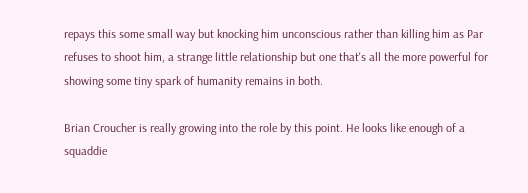repays this some small way but knocking him unconscious rather than killing him as Par refuses to shoot him, a strange little relationship but one that's all the more powerful for showing some tiny spark of humanity remains in both.

Brian Croucher is really growing into the role by this point. He looks like enough of a squaddie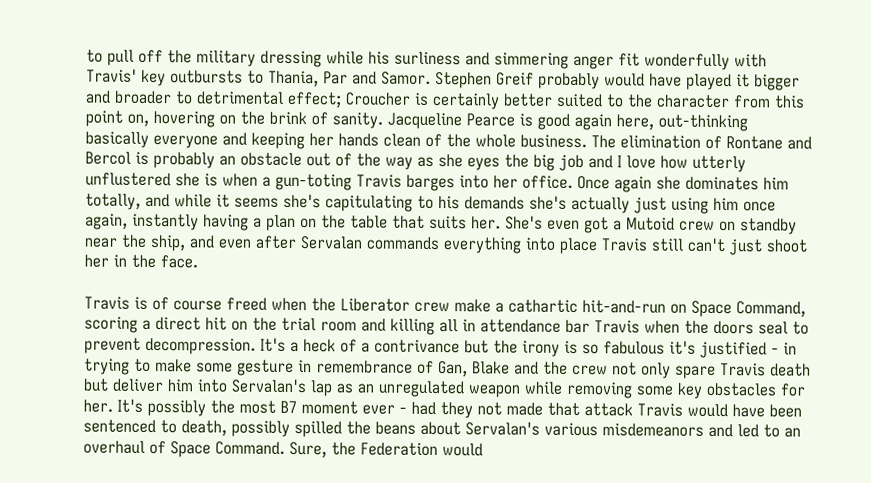to pull off the military dressing while his surliness and simmering anger fit wonderfully with Travis' key outbursts to Thania, Par and Samor. Stephen Greif probably would have played it bigger and broader to detrimental effect; Croucher is certainly better suited to the character from this point on, hovering on the brink of sanity. Jacqueline Pearce is good again here, out-thinking basically everyone and keeping her hands clean of the whole business. The elimination of Rontane and Bercol is probably an obstacle out of the way as she eyes the big job and I love how utterly unflustered she is when a gun-toting Travis barges into her office. Once again she dominates him totally, and while it seems she's capitulating to his demands she's actually just using him once again, instantly having a plan on the table that suits her. She's even got a Mutoid crew on standby near the ship, and even after Servalan commands everything into place Travis still can't just shoot her in the face.

Travis is of course freed when the Liberator crew make a cathartic hit-and-run on Space Command, scoring a direct hit on the trial room and killing all in attendance bar Travis when the doors seal to prevent decompression. It's a heck of a contrivance but the irony is so fabulous it's justified - in trying to make some gesture in remembrance of Gan, Blake and the crew not only spare Travis death but deliver him into Servalan's lap as an unregulated weapon while removing some key obstacles for her. It's possibly the most B7 moment ever - had they not made that attack Travis would have been sentenced to death, possibly spilled the beans about Servalan's various misdemeanors and led to an overhaul of Space Command. Sure, the Federation would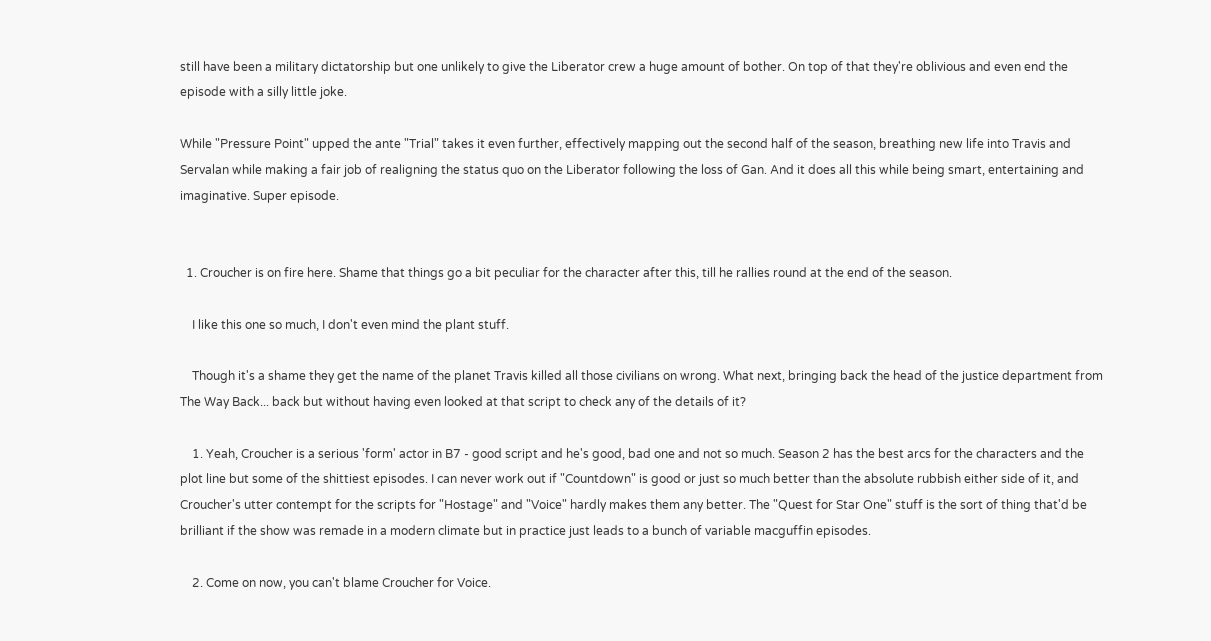still have been a military dictatorship but one unlikely to give the Liberator crew a huge amount of bother. On top of that they're oblivious and even end the episode with a silly little joke.

While "Pressure Point" upped the ante "Trial" takes it even further, effectively mapping out the second half of the season, breathing new life into Travis and Servalan while making a fair job of realigning the status quo on the Liberator following the loss of Gan. And it does all this while being smart, entertaining and imaginative. Super episode.


  1. Croucher is on fire here. Shame that things go a bit peculiar for the character after this, till he rallies round at the end of the season.

    I like this one so much, I don't even mind the plant stuff.

    Though it's a shame they get the name of the planet Travis killed all those civilians on wrong. What next, bringing back the head of the justice department from The Way Back... back but without having even looked at that script to check any of the details of it?

    1. Yeah, Croucher is a serious 'form' actor in B7 - good script and he's good, bad one and not so much. Season 2 has the best arcs for the characters and the plot line but some of the shittiest episodes. I can never work out if "Countdown" is good or just so much better than the absolute rubbish either side of it, and Croucher's utter contempt for the scripts for "Hostage" and "Voice" hardly makes them any better. The "Quest for Star One" stuff is the sort of thing that'd be brilliant if the show was remade in a modern climate but in practice just leads to a bunch of variable macguffin episodes.

    2. Come on now, you can't blame Croucher for Voice.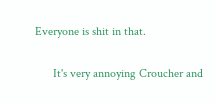Everyone is shit in that.

      It's very annoying Croucher and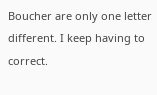Boucher are only one letter different. I keep having to correct.